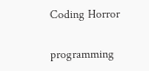Coding Horror

programming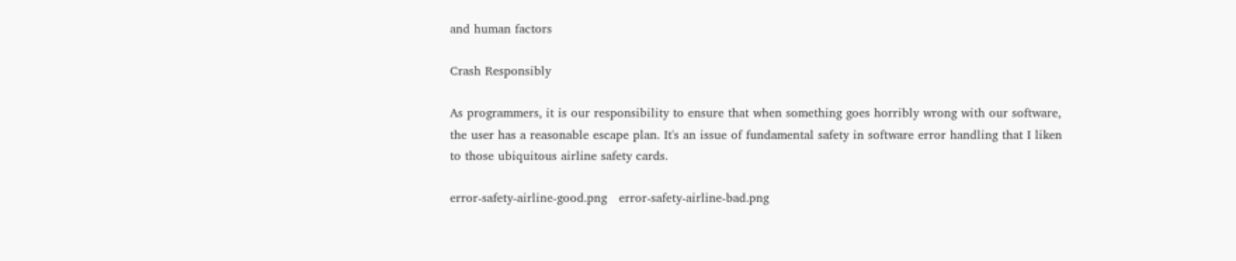and human factors

Crash Responsibly

As programmers, it is our responsibility to ensure that when something goes horribly wrong with our software, the user has a reasonable escape plan. It's an issue of fundamental safety in software error handling that I liken to those ubiquitous airline safety cards.

error-safety-airline-good.png   error-safety-airline-bad.png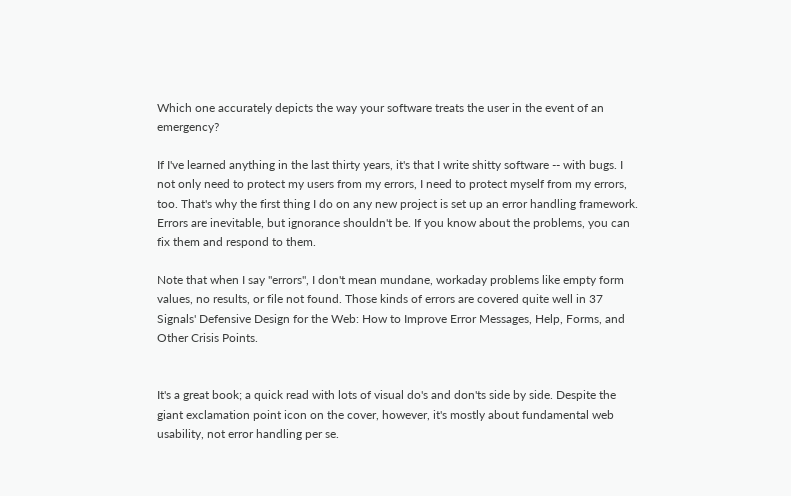Which one accurately depicts the way your software treats the user in the event of an emergency?

If I've learned anything in the last thirty years, it's that I write shitty software -- with bugs. I not only need to protect my users from my errors, I need to protect myself from my errors, too. That's why the first thing I do on any new project is set up an error handling framework. Errors are inevitable, but ignorance shouldn't be. If you know about the problems, you can fix them and respond to them.

Note that when I say "errors", I don't mean mundane, workaday problems like empty form values, no results, or file not found. Those kinds of errors are covered quite well in 37 Signals' Defensive Design for the Web: How to Improve Error Messages, Help, Forms, and Other Crisis Points.


It's a great book; a quick read with lots of visual do's and don'ts side by side. Despite the giant exclamation point icon on the cover, however, it's mostly about fundamental web usability, not error handling per se.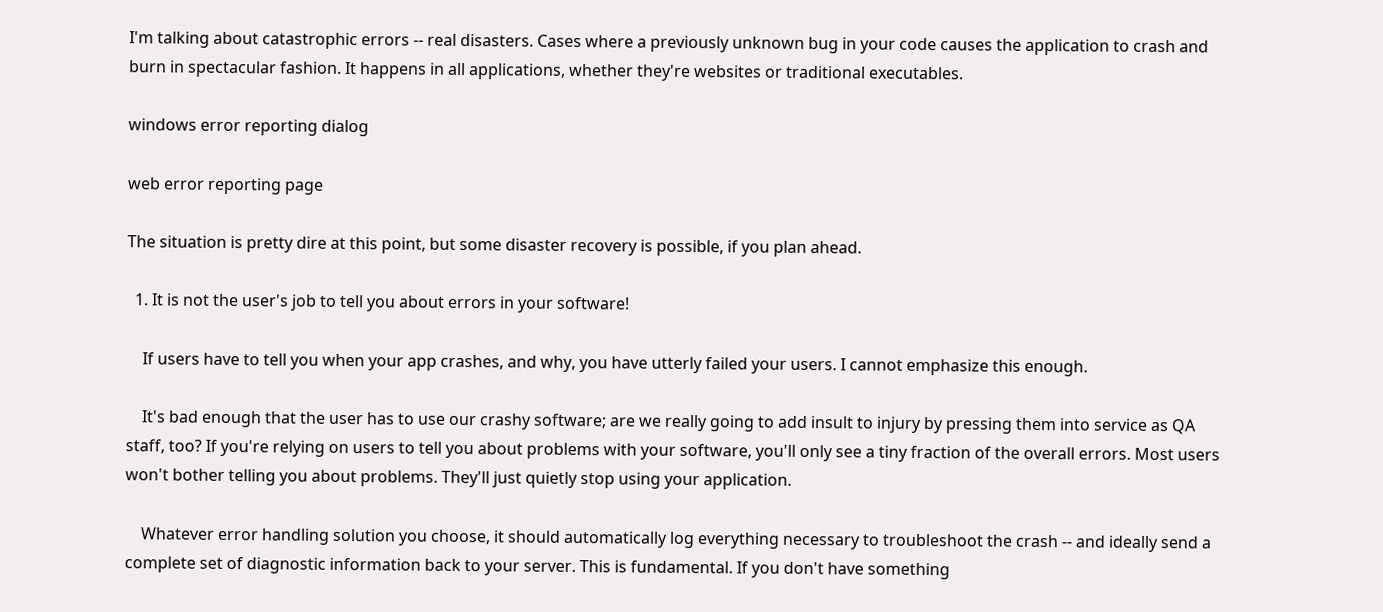I'm talking about catastrophic errors -- real disasters. Cases where a previously unknown bug in your code causes the application to crash and burn in spectacular fashion. It happens in all applications, whether they're websites or traditional executables.

windows error reporting dialog

web error reporting page

The situation is pretty dire at this point, but some disaster recovery is possible, if you plan ahead.

  1. It is not the user's job to tell you about errors in your software!

    If users have to tell you when your app crashes, and why, you have utterly failed your users. I cannot emphasize this enough.

    It's bad enough that the user has to use our crashy software; are we really going to add insult to injury by pressing them into service as QA staff, too? If you're relying on users to tell you about problems with your software, you'll only see a tiny fraction of the overall errors. Most users won't bother telling you about problems. They'll just quietly stop using your application.

    Whatever error handling solution you choose, it should automatically log everything necessary to troubleshoot the crash -- and ideally send a complete set of diagnostic information back to your server. This is fundamental. If you don't have something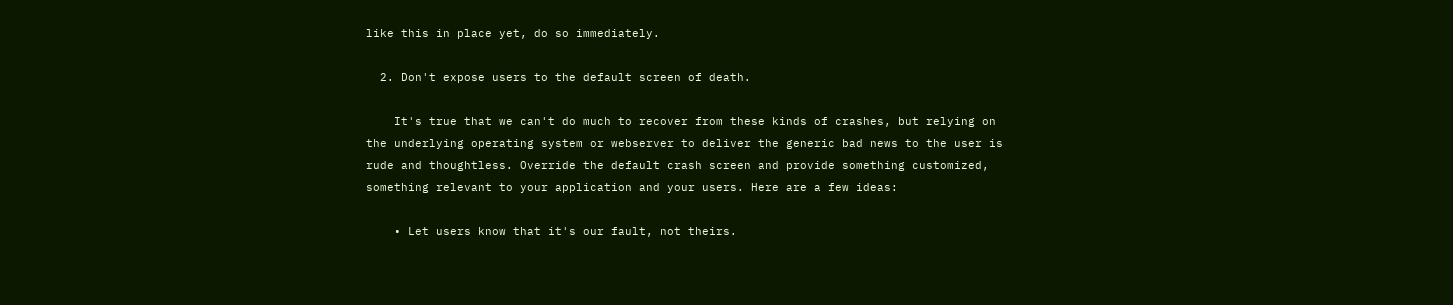like this in place yet, do so immediately.

  2. Don't expose users to the default screen of death.

    It's true that we can't do much to recover from these kinds of crashes, but relying on the underlying operating system or webserver to deliver the generic bad news to the user is rude and thoughtless. Override the default crash screen and provide something customized, something relevant to your application and your users. Here are a few ideas:

    • Let users know that it's our fault, not theirs.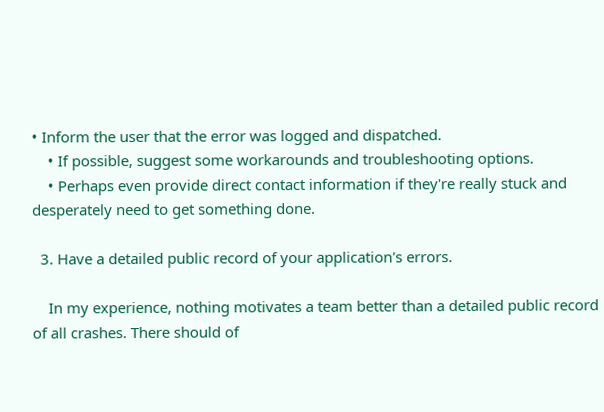• Inform the user that the error was logged and dispatched.
    • If possible, suggest some workarounds and troubleshooting options.
    • Perhaps even provide direct contact information if they're really stuck and desperately need to get something done.

  3. Have a detailed public record of your application's errors.

    In my experience, nothing motivates a team better than a detailed public record of all crashes. There should of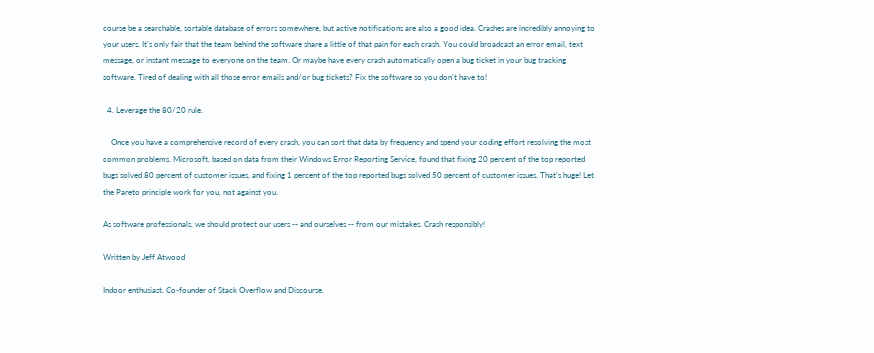course be a searchable, sortable database of errors somewhere, but active notifications are also a good idea. Crashes are incredibly annoying to your users. It's only fair that the team behind the software share a little of that pain for each crash. You could broadcast an error email, text message, or instant message to everyone on the team. Or maybe have every crash automatically open a bug ticket in your bug tracking software. Tired of dealing with all those error emails and/or bug tickets? Fix the software so you don't have to!

  4. Leverage the 80/20 rule.

    Once you have a comprehensive record of every crash, you can sort that data by frequency and spend your coding effort resolving the most common problems. Microsoft, based on data from their Windows Error Reporting Service, found that fixing 20 percent of the top reported bugs solved 80 percent of customer issues, and fixing 1 percent of the top reported bugs solved 50 percent of customer issues. That's huge! Let the Pareto principle work for you, not against you.

As software professionals, we should protect our users -- and ourselves -- from our mistakes. Crash responsibly!

Written by Jeff Atwood

Indoor enthusiast. Co-founder of Stack Overflow and Discourse.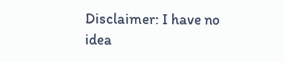Disclaimer: I have no idea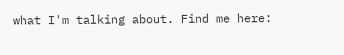what I'm talking about. Find me here: